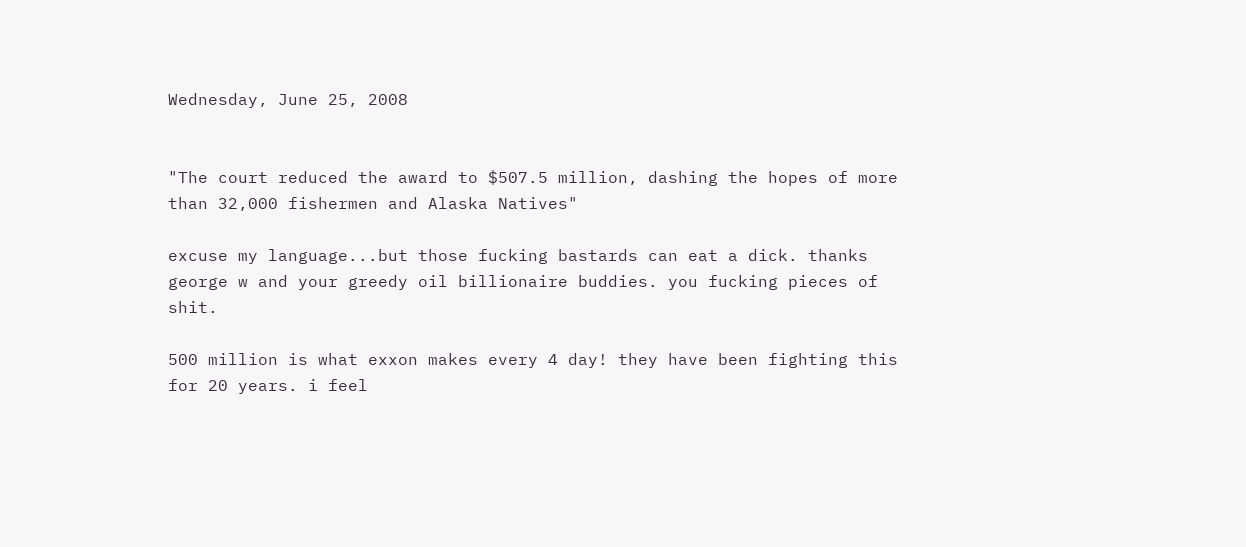Wednesday, June 25, 2008


"The court reduced the award to $507.5 million, dashing the hopes of more than 32,000 fishermen and Alaska Natives"

excuse my language...but those fucking bastards can eat a dick. thanks george w and your greedy oil billionaire buddies. you fucking pieces of shit.

500 million is what exxon makes every 4 day! they have been fighting this for 20 years. i feel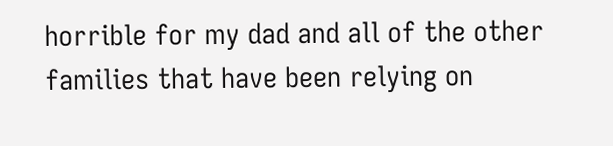horrible for my dad and all of the other families that have been relying on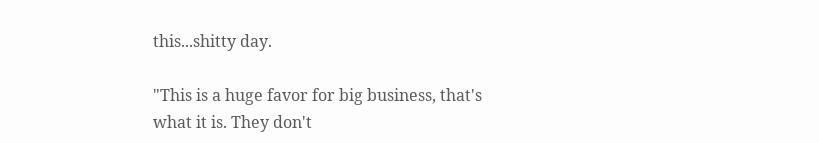this...shitty day.

"This is a huge favor for big business, that's what it is. They don't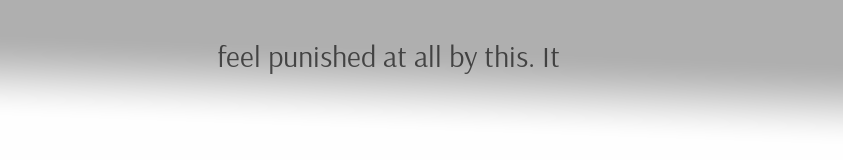feel punished at all by this. It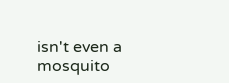isn't even a mosquito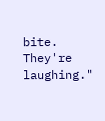bite. They're laughing."